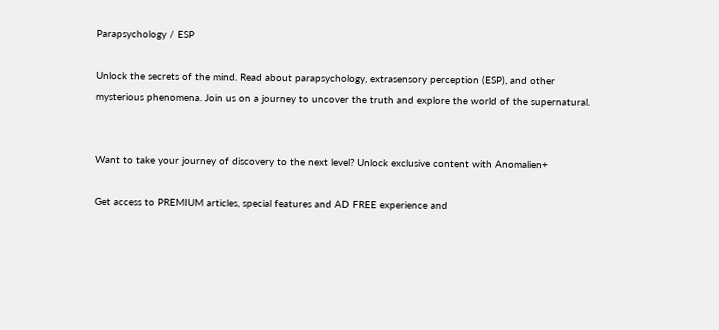Parapsychology / ESP

Unlock the secrets of the mind. Read about parapsychology, extrasensory perception (ESP), and other mysterious phenomena. Join us on a journey to uncover the truth and explore the world of the supernatural.


Want to take your journey of discovery to the next level? Unlock exclusive content with Anomalien+

Get access to PREMIUM articles, special features and AD FREE experience and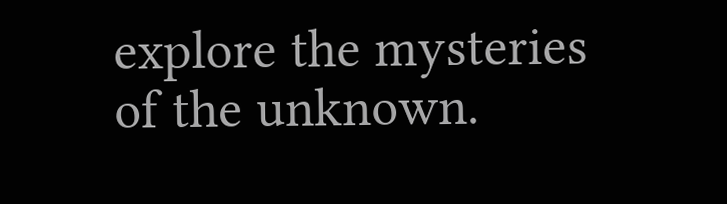explore the mysteries of the unknown.